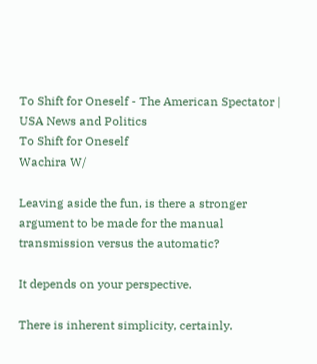To Shift for Oneself - The American Spectator | USA News and Politics
To Shift for Oneself
Wachira W/

Leaving aside the fun, is there a stronger argument to be made for the manual transmission versus the automatic?

It depends on your perspective.

There is inherent simplicity, certainly.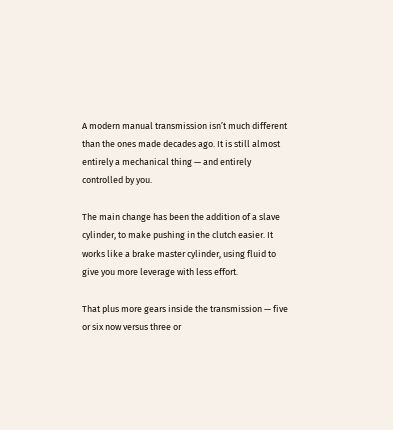A modern manual transmission isn’t much different than the ones made decades ago. It is still almost entirely a mechanical thing — and entirely controlled by you.

The main change has been the addition of a slave cylinder, to make pushing in the clutch easier. It works like a brake master cylinder, using fluid to give you more leverage with less effort.

That plus more gears inside the transmission — five or six now versus three or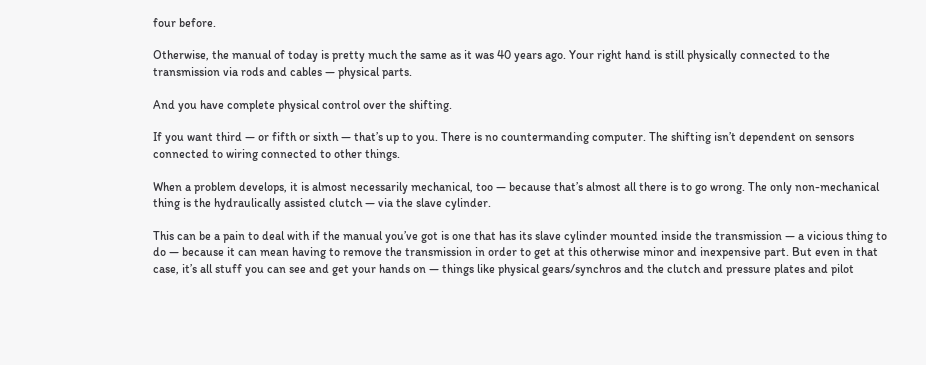four before.

Otherwise, the manual of today is pretty much the same as it was 40 years ago. Your right hand is still physically connected to the transmission via rods and cables — physical parts.

And you have complete physical control over the shifting.

If you want third — or fifth or sixth — that’s up to you. There is no countermanding computer. The shifting isn’t dependent on sensors connected to wiring connected to other things.

When a problem develops, it is almost necessarily mechanical, too — because that’s almost all there is to go wrong. The only non-mechanical thing is the hydraulically assisted clutch — via the slave cylinder.

This can be a pain to deal with if the manual you’ve got is one that has its slave cylinder mounted inside the transmission — a vicious thing to do — because it can mean having to remove the transmission in order to get at this otherwise minor and inexpensive part. But even in that case, it’s all stuff you can see and get your hands on — things like physical gears/synchros and the clutch and pressure plates and pilot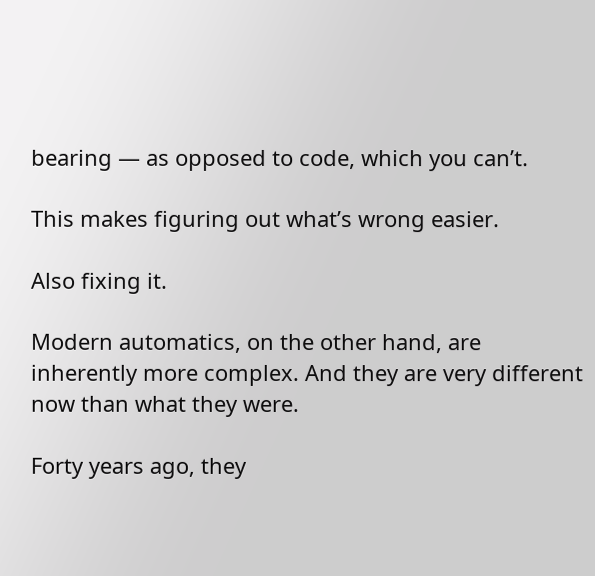bearing — as opposed to code, which you can’t.

This makes figuring out what’s wrong easier.

Also fixing it.

Modern automatics, on the other hand, are inherently more complex. And they are very different now than what they were.

Forty years ago, they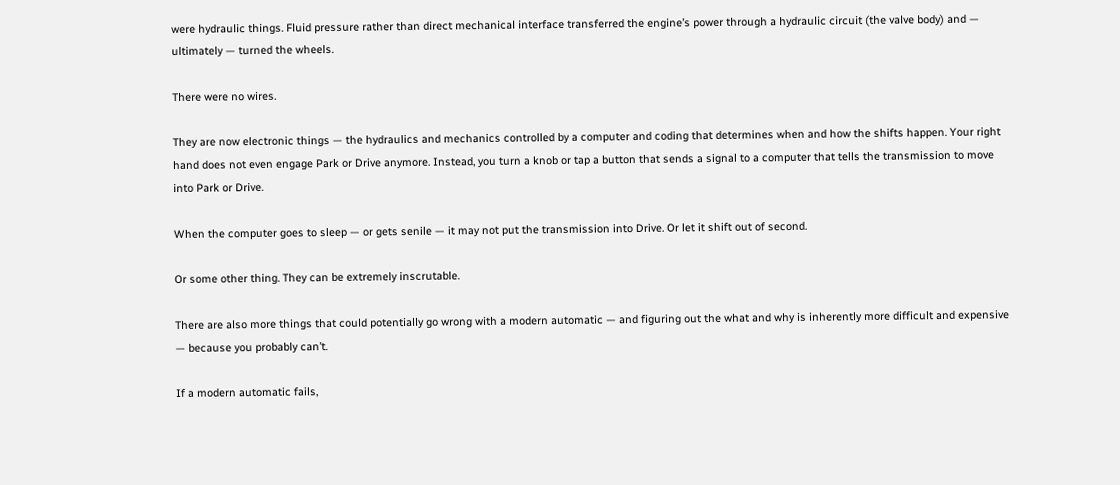were hydraulic things. Fluid pressure rather than direct mechanical interface transferred the engine’s power through a hydraulic circuit (the valve body) and — ultimately — turned the wheels.

There were no wires.

They are now electronic things — the hydraulics and mechanics controlled by a computer and coding that determines when and how the shifts happen. Your right hand does not even engage Park or Drive anymore. Instead, you turn a knob or tap a button that sends a signal to a computer that tells the transmission to move into Park or Drive.

When the computer goes to sleep — or gets senile — it may not put the transmission into Drive. Or let it shift out of second.

Or some other thing. They can be extremely inscrutable.

There are also more things that could potentially go wrong with a modern automatic — and figuring out the what and why is inherently more difficult and expensive — because you probably can’t.

If a modern automatic fails,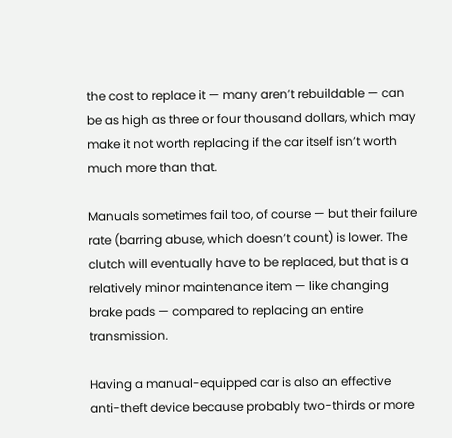the cost to replace it — many aren’t rebuildable — can be as high as three or four thousand dollars, which may make it not worth replacing if the car itself isn’t worth much more than that.

Manuals sometimes fail too, of course — but their failure rate (barring abuse, which doesn’t count) is lower. The clutch will eventually have to be replaced, but that is a relatively minor maintenance item — like changing brake pads — compared to replacing an entire transmission.

Having a manual-equipped car is also an effective anti-theft device because probably two-thirds or more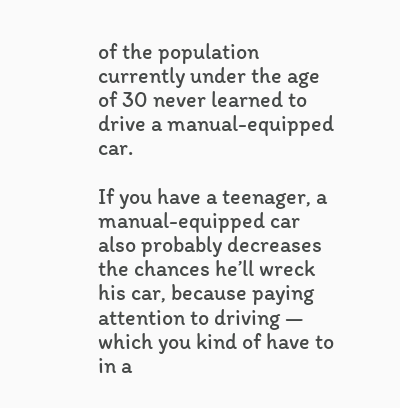of the population currently under the age of 30 never learned to drive a manual-equipped car.

If you have a teenager, a manual-equipped car also probably decreases the chances he’ll wreck his car, because paying attention to driving — which you kind of have to in a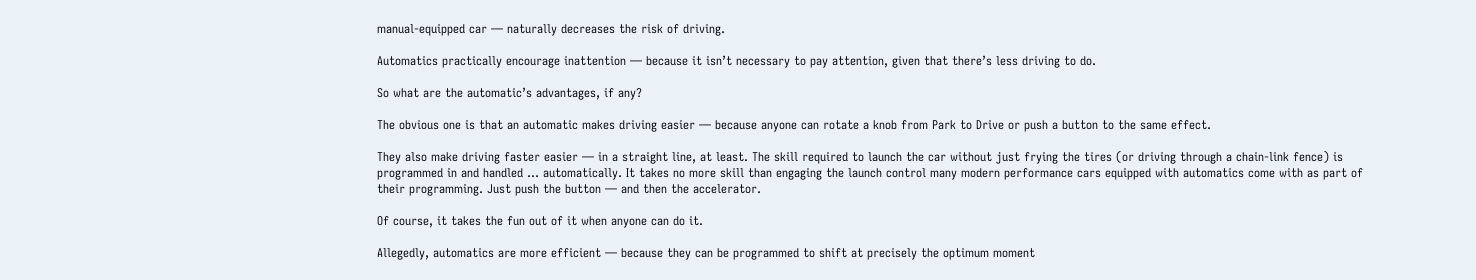manual-equipped car — naturally decreases the risk of driving.

Automatics practically encourage inattention — because it isn’t necessary to pay attention, given that there’s less driving to do.

So what are the automatic’s advantages, if any?

The obvious one is that an automatic makes driving easier — because anyone can rotate a knob from Park to Drive or push a button to the same effect.

They also make driving faster easier — in a straight line, at least. The skill required to launch the car without just frying the tires (or driving through a chain-link fence) is programmed in and handled … automatically. It takes no more skill than engaging the launch control many modern performance cars equipped with automatics come with as part of their programming. Just push the button — and then the accelerator.

Of course, it takes the fun out of it when anyone can do it.

Allegedly, automatics are more efficient — because they can be programmed to shift at precisely the optimum moment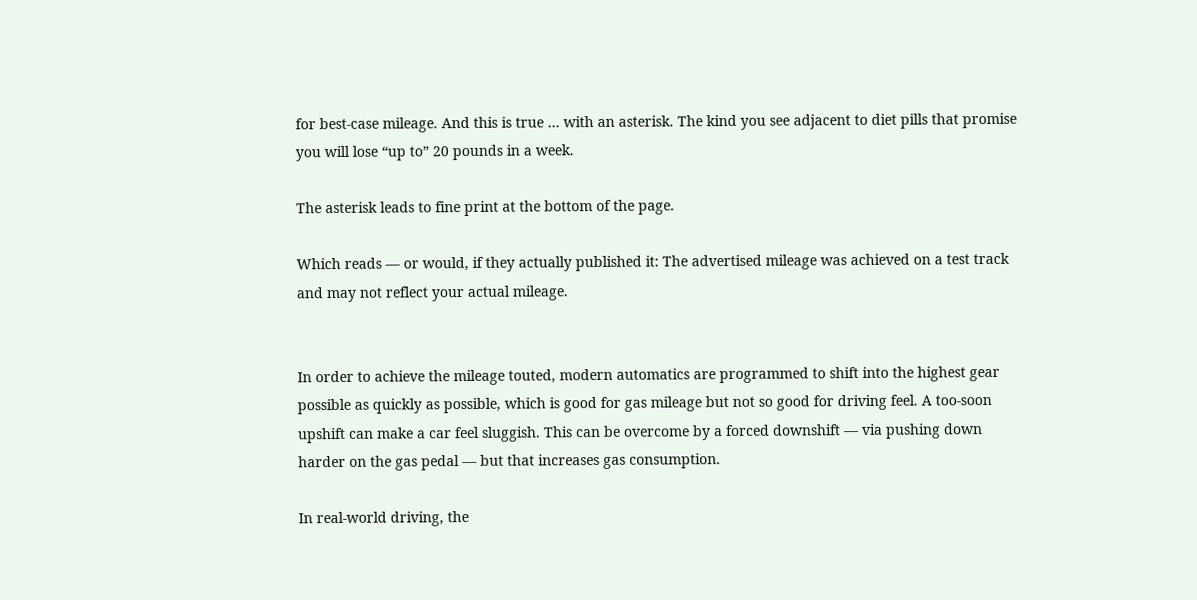for best-case mileage. And this is true … with an asterisk. The kind you see adjacent to diet pills that promise you will lose “up to” 20 pounds in a week.

The asterisk leads to fine print at the bottom of the page.

Which reads — or would, if they actually published it: The advertised mileage was achieved on a test track and may not reflect your actual mileage.


In order to achieve the mileage touted, modern automatics are programmed to shift into the highest gear possible as quickly as possible, which is good for gas mileage but not so good for driving feel. A too-soon upshift can make a car feel sluggish. This can be overcome by a forced downshift — via pushing down harder on the gas pedal — but that increases gas consumption.

In real-world driving, the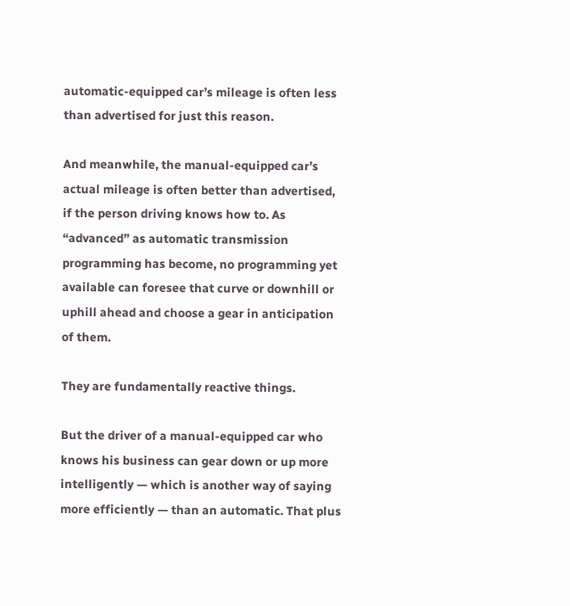automatic-equipped car’s mileage is often less than advertised for just this reason.

And meanwhile, the manual-equipped car’s actual mileage is often better than advertised, if the person driving knows how to. As “advanced” as automatic transmission programming has become, no programming yet available can foresee that curve or downhill or uphill ahead and choose a gear in anticipation of them.

They are fundamentally reactive things.

But the driver of a manual-equipped car who knows his business can gear down or up more intelligently — which is another way of saying more efficiently — than an automatic. That plus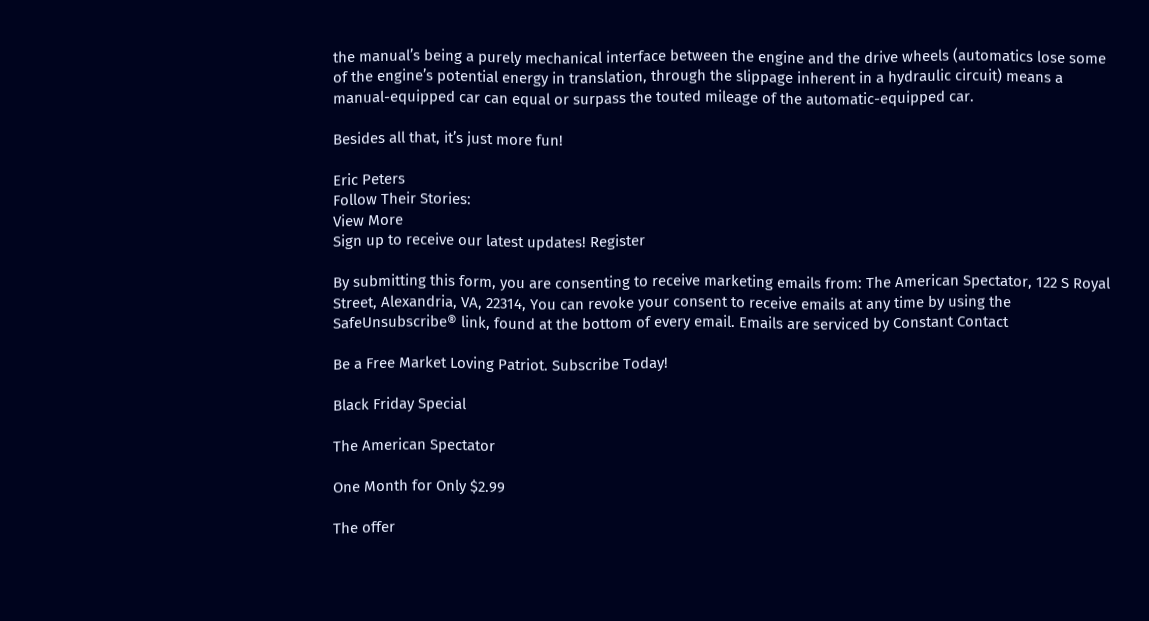the manual’s being a purely mechanical interface between the engine and the drive wheels (automatics lose some of the engine’s potential energy in translation, through the slippage inherent in a hydraulic circuit) means a manual-equipped car can equal or surpass the touted mileage of the automatic-equipped car.

Besides all that, it’s just more fun!

Eric Peters
Follow Their Stories:
View More
Sign up to receive our latest updates! Register

By submitting this form, you are consenting to receive marketing emails from: The American Spectator, 122 S Royal Street, Alexandria, VA, 22314, You can revoke your consent to receive emails at any time by using the SafeUnsubscribe® link, found at the bottom of every email. Emails are serviced by Constant Contact

Be a Free Market Loving Patriot. Subscribe Today!

Black Friday Special

The American Spectator

One Month for Only $2.99

The offer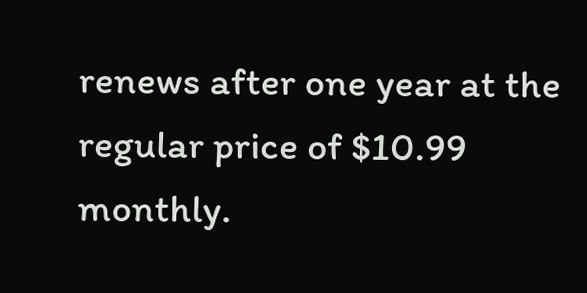renews after one year at the regular price of $10.99 monthly.